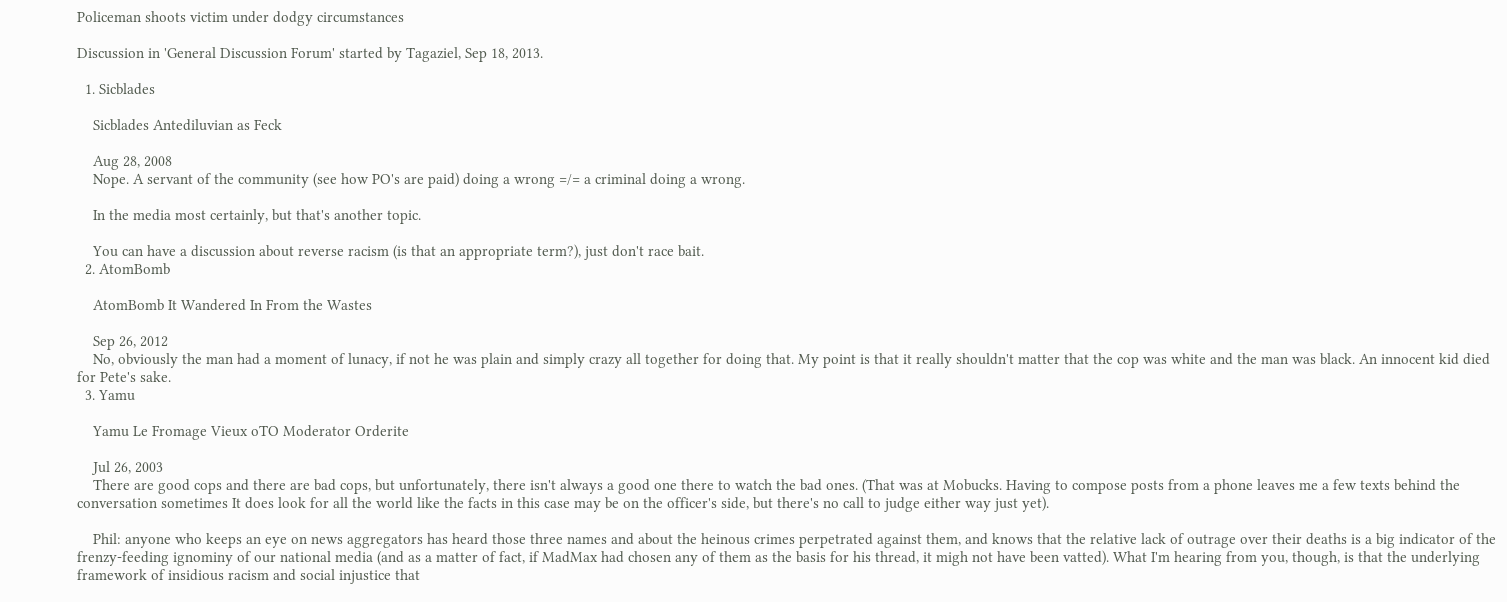Policeman shoots victim under dodgy circumstances

Discussion in 'General Discussion Forum' started by Tagaziel, Sep 18, 2013.

  1. Sicblades

    Sicblades Antediluvian as Feck

    Aug 28, 2008
    Nope. A servant of the community (see how PO's are paid) doing a wrong =/= a criminal doing a wrong.

    In the media most certainly, but that's another topic.

    You can have a discussion about reverse racism (is that an appropriate term?), just don't race bait.
  2. AtomBomb

    AtomBomb It Wandered In From the Wastes

    Sep 26, 2012
    No, obviously the man had a moment of lunacy, if not he was plain and simply crazy all together for doing that. My point is that it really shouldn't matter that the cop was white and the man was black. An innocent kid died for Pete's sake.
  3. Yamu

    Yamu Le Fromage Vieux oTO Moderator Orderite

    Jul 26, 2003
    There are good cops and there are bad cops, but unfortunately, there isn't always a good one there to watch the bad ones. (That was at Mobucks. Having to compose posts from a phone leaves me a few texts behind the conversation sometimes It does look for all the world like the facts in this case may be on the officer's side, but there's no call to judge either way just yet).

    Phil: anyone who keeps an eye on news aggregators has heard those three names and about the heinous crimes perpetrated against them, and knows that the relative lack of outrage over their deaths is a big indicator of the frenzy-feeding ignominy of our national media (and as a matter of fact, if MadMax had chosen any of them as the basis for his thread, it migh not have been vatted). What I'm hearing from you, though, is that the underlying framework of insidious racism and social injustice that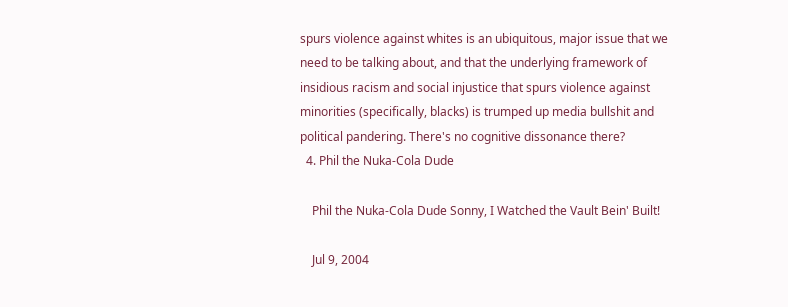spurs violence against whites is an ubiquitous, major issue that we need to be talking about, and that the underlying framework of insidious racism and social injustice that spurs violence against minorities (specifically, blacks) is trumped up media bullshit and political pandering. There's no cognitive dissonance there?
  4. Phil the Nuka-Cola Dude

    Phil the Nuka-Cola Dude Sonny, I Watched the Vault Bein' Built!

    Jul 9, 2004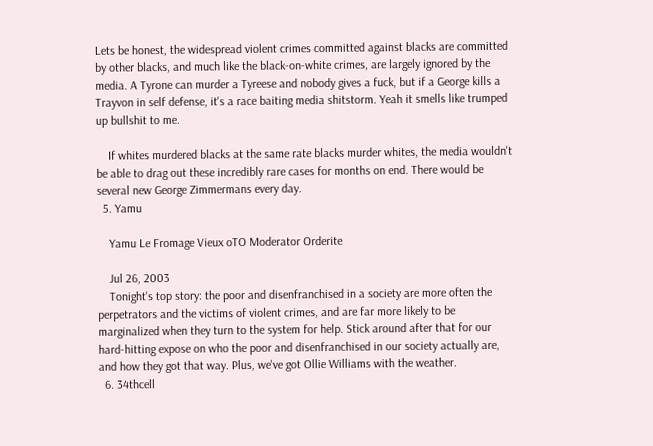Lets be honest, the widespread violent crimes committed against blacks are committed by other blacks, and much like the black-on-white crimes, are largely ignored by the media. A Tyrone can murder a Tyreese and nobody gives a fuck, but if a George kills a Trayvon in self defense, it's a race baiting media shitstorm. Yeah it smells like trumped up bullshit to me.

    If whites murdered blacks at the same rate blacks murder whites, the media wouldn't be able to drag out these incredibly rare cases for months on end. There would be several new George Zimmermans every day.
  5. Yamu

    Yamu Le Fromage Vieux oTO Moderator Orderite

    Jul 26, 2003
    Tonight's top story: the poor and disenfranchised in a society are more often the perpetrators and the victims of violent crimes, and are far more likely to be marginalized when they turn to the system for help. Stick around after that for our hard-hitting expose on who the poor and disenfranchised in our society actually are, and how they got that way. Plus, we've got Ollie Williams with the weather.
  6. 34thcell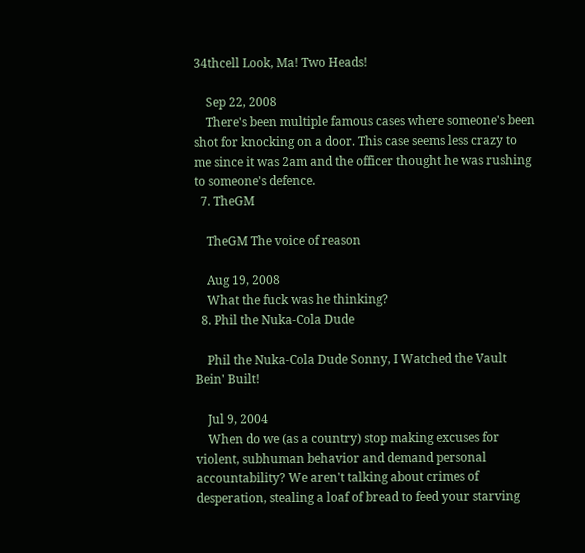34thcell Look, Ma! Two Heads!

    Sep 22, 2008
    There's been multiple famous cases where someone's been shot for knocking on a door. This case seems less crazy to me since it was 2am and the officer thought he was rushing to someone's defence.
  7. TheGM

    TheGM The voice of reason

    Aug 19, 2008
    What the fuck was he thinking?
  8. Phil the Nuka-Cola Dude

    Phil the Nuka-Cola Dude Sonny, I Watched the Vault Bein' Built!

    Jul 9, 2004
    When do we (as a country) stop making excuses for violent, subhuman behavior and demand personal accountability? We aren't talking about crimes of desperation, stealing a loaf of bread to feed your starving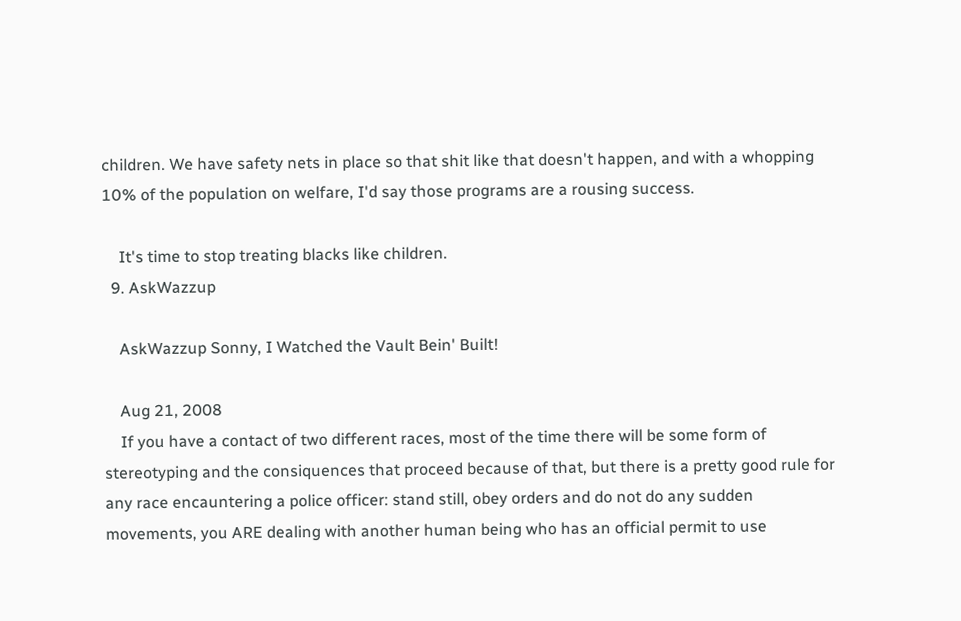children. We have safety nets in place so that shit like that doesn't happen, and with a whopping 10% of the population on welfare, I'd say those programs are a rousing success.

    It's time to stop treating blacks like children.
  9. AskWazzup

    AskWazzup Sonny, I Watched the Vault Bein' Built!

    Aug 21, 2008
    If you have a contact of two different races, most of the time there will be some form of stereotyping and the consiquences that proceed because of that, but there is a pretty good rule for any race encauntering a police officer: stand still, obey orders and do not do any sudden movements, you ARE dealing with another human being who has an official permit to use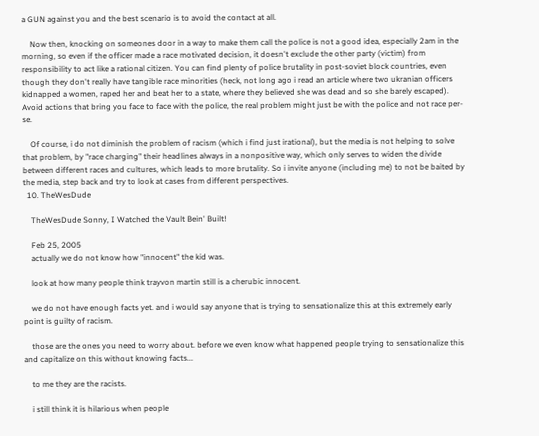a GUN against you and the best scenario is to avoid the contact at all.

    Now then, knocking on someones door in a way to make them call the police is not a good idea, especially 2am in the morning, so even if the officer made a race motivated decision, it doesn't exclude the other party (victim) from responsibility to act like a rational citizen. You can find plenty of police brutality in post-soviet block countries, even though they don't really have tangible race minorities (heck, not long ago i read an article where two ukranian officers kidnapped a women, raped her and beat her to a state, where they believed she was dead and so she barely escaped). Avoid actions that bring you face to face with the police, the real problem might just be with the police and not race per-se.

    Of course, i do not diminish the problem of racism (which i find just irational), but the media is not helping to solve that problem, by "race charging" their headlines always in a nonpositive way, which only serves to widen the divide between different races and cultures, which leads to more brutality. So i invite anyone (including me) to not be baited by the media, step back and try to look at cases from different perspectives.
  10. TheWesDude

    TheWesDude Sonny, I Watched the Vault Bein' Built!

    Feb 25, 2005
    actually we do not know how "innocent" the kid was.

    look at how many people think trayvon martin still is a cherubic innocent.

    we do not have enough facts yet. and i would say anyone that is trying to sensationalize this at this extremely early point is guilty of racism.

    those are the ones you need to worry about. before we even know what happened people trying to sensationalize this and capitalize on this without knowing facts...

    to me they are the racists.

    i still think it is hilarious when people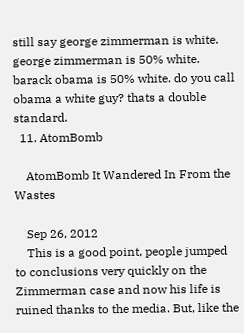still say george zimmerman is white. george zimmerman is 50% white. barack obama is 50% white. do you call obama a white guy? thats a double standard.
  11. AtomBomb

    AtomBomb It Wandered In From the Wastes

    Sep 26, 2012
    This is a good point, people jumped to conclusions very quickly on the Zimmerman case and now his life is ruined thanks to the media. But, like the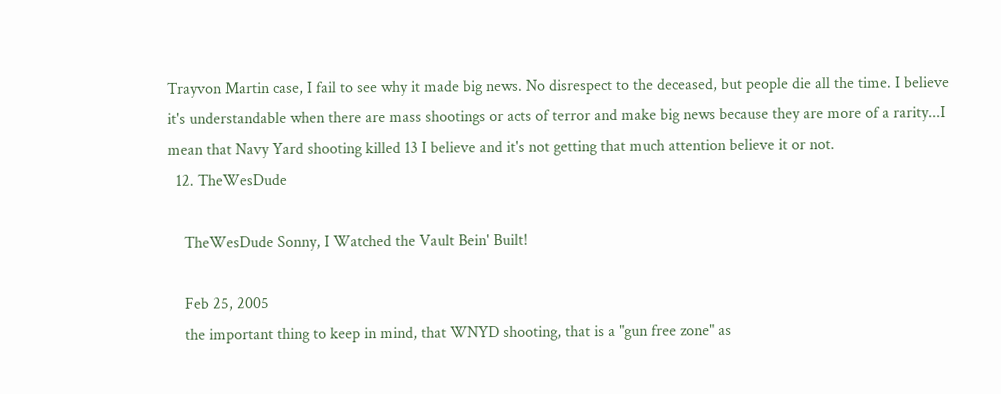Trayvon Martin case, I fail to see why it made big news. No disrespect to the deceased, but people die all the time. I believe it's understandable when there are mass shootings or acts of terror and make big news because they are more of a rarity...I mean that Navy Yard shooting killed 13 I believe and it's not getting that much attention believe it or not.
  12. TheWesDude

    TheWesDude Sonny, I Watched the Vault Bein' Built!

    Feb 25, 2005
    the important thing to keep in mind, that WNYD shooting, that is a "gun free zone" as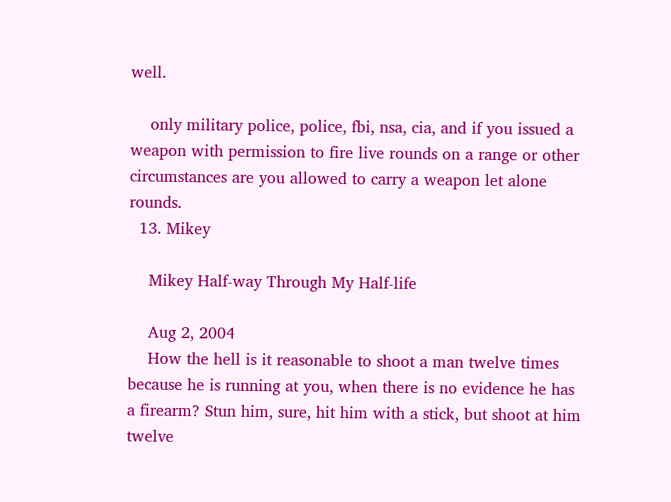well.

    only military police, police, fbi, nsa, cia, and if you issued a weapon with permission to fire live rounds on a range or other circumstances are you allowed to carry a weapon let alone rounds.
  13. Mikey

    Mikey Half-way Through My Half-life

    Aug 2, 2004
    How the hell is it reasonable to shoot a man twelve times because he is running at you, when there is no evidence he has a firearm? Stun him, sure, hit him with a stick, but shoot at him twelve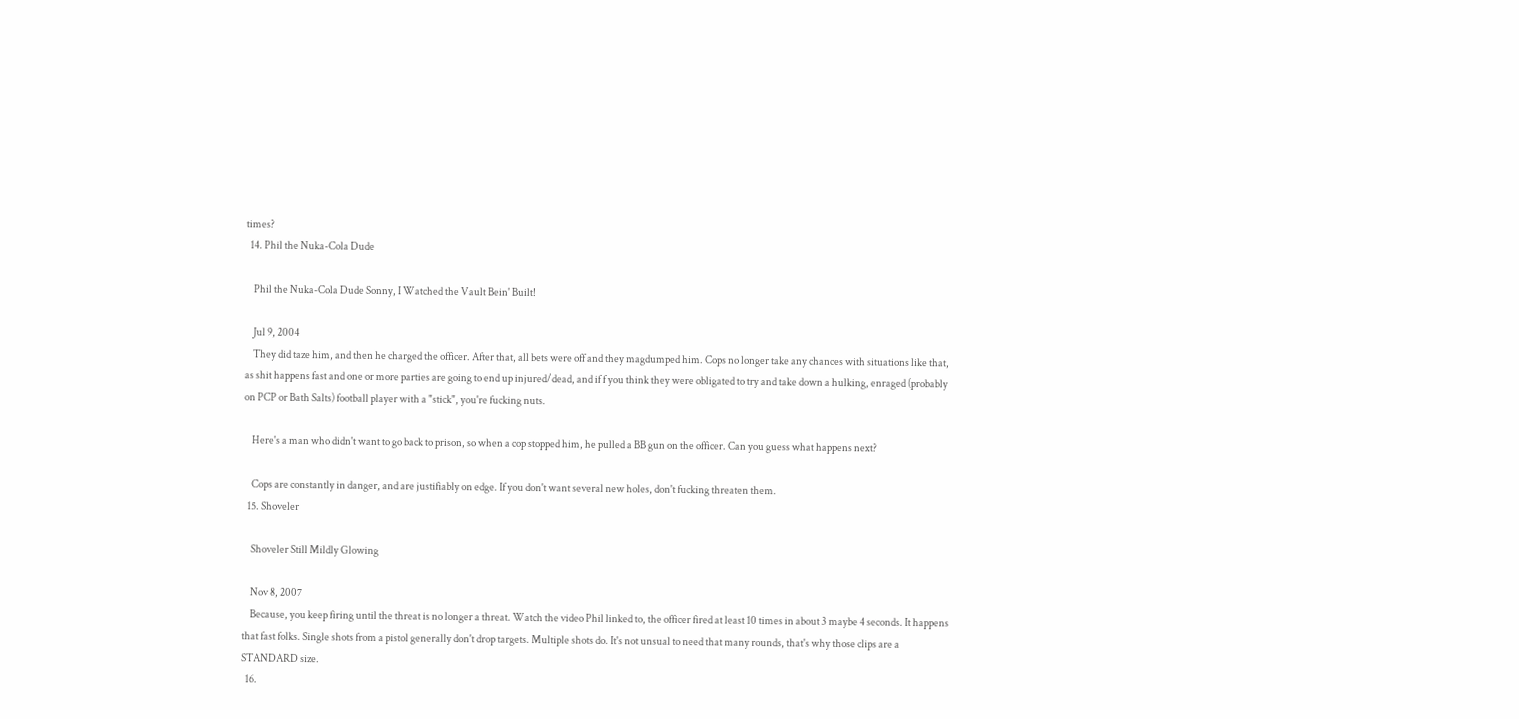times?
  14. Phil the Nuka-Cola Dude

    Phil the Nuka-Cola Dude Sonny, I Watched the Vault Bein' Built!

    Jul 9, 2004
    They did taze him, and then he charged the officer. After that, all bets were off and they magdumped him. Cops no longer take any chances with situations like that, as shit happens fast and one or more parties are going to end up injured/dead, and if f you think they were obligated to try and take down a hulking, enraged (probably on PCP or Bath Salts) football player with a "stick", you're fucking nuts.

    Here's a man who didn't want to go back to prison, so when a cop stopped him, he pulled a BB gun on the officer. Can you guess what happens next?

    Cops are constantly in danger, and are justifiably on edge. If you don't want several new holes, don't fucking threaten them.
  15. Shoveler

    Shoveler Still Mildly Glowing

    Nov 8, 2007
    Because, you keep firing until the threat is no longer a threat. Watch the video Phil linked to, the officer fired at least 10 times in about 3 maybe 4 seconds. It happens that fast folks. Single shots from a pistol generally don't drop targets. Multiple shots do. It's not unsual to need that many rounds, that's why those clips are a STANDARD size.
  16.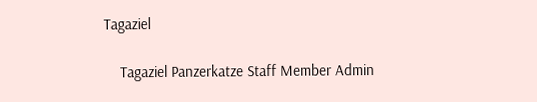Tagaziel

    Tagaziel Panzerkatze Staff Member Admin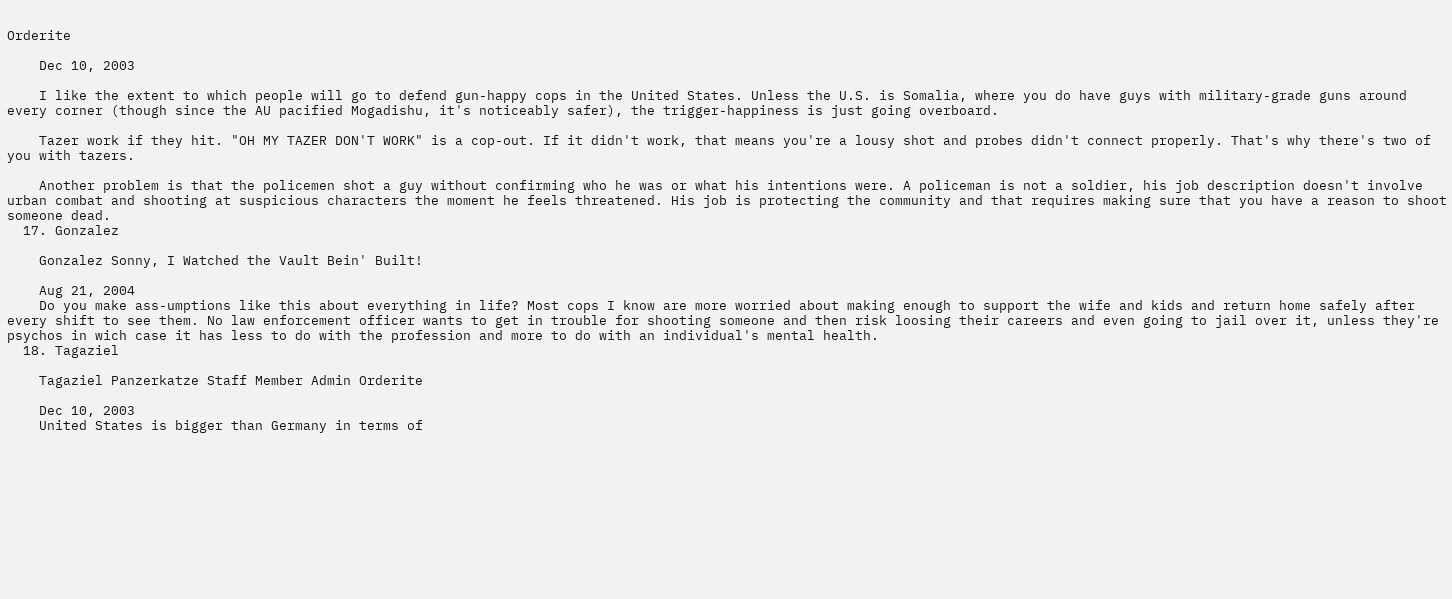Orderite

    Dec 10, 2003

    I like the extent to which people will go to defend gun-happy cops in the United States. Unless the U.S. is Somalia, where you do have guys with military-grade guns around every corner (though since the AU pacified Mogadishu, it's noticeably safer), the trigger-happiness is just going overboard.

    Tazer work if they hit. "OH MY TAZER DON'T WORK" is a cop-out. If it didn't work, that means you're a lousy shot and probes didn't connect properly. That's why there's two of you with tazers.

    Another problem is that the policemen shot a guy without confirming who he was or what his intentions were. A policeman is not a soldier, his job description doesn't involve urban combat and shooting at suspicious characters the moment he feels threatened. His job is protecting the community and that requires making sure that you have a reason to shoot someone dead.
  17. Gonzalez

    Gonzalez Sonny, I Watched the Vault Bein' Built!

    Aug 21, 2004
    Do you make ass-umptions like this about everything in life? Most cops I know are more worried about making enough to support the wife and kids and return home safely after every shift to see them. No law enforcement officer wants to get in trouble for shooting someone and then risk loosing their careers and even going to jail over it, unless they're psychos in wich case it has less to do with the profession and more to do with an individual's mental health.
  18. Tagaziel

    Tagaziel Panzerkatze Staff Member Admin Orderite

    Dec 10, 2003
    United States is bigger than Germany in terms of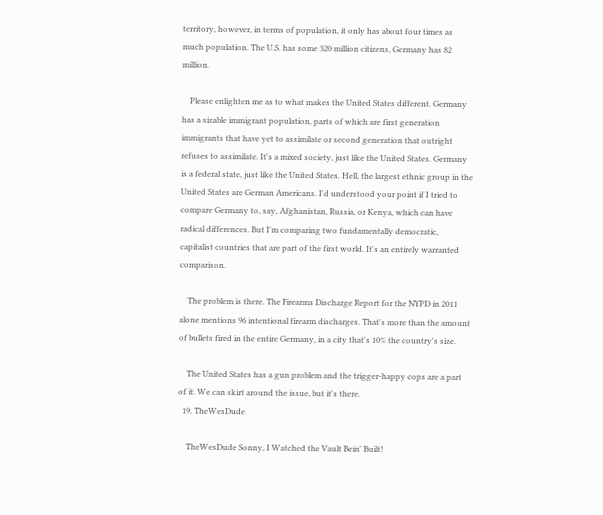territory, however, in terms of population, it only has about four times as much population. The U.S. has some 320 million citizens, Germany has 82 million.

    Please enlighten me as to what makes the United States different. Germany has a sizable immigrant population, parts of which are first generation immigrants that have yet to assimilate or second generation that outright refuses to assimilate. It's a mixed society, just like the United States. Germany is a federal state, just like the United States. Hell, the largest ethnic group in the United States are German Americans. I'd understood your point if I tried to compare Germany to, say, Afghanistan, Russia, or Kenya, which can have radical differences. But I'm comparing two fundamentally democratic, capitalist countries that are part of the first world. It's an entirely warranted comparison.

    The problem is there. The Firearms Discharge Report for the NYPD in 2011 alone mentions 96 intentional firearm discharges. That's more than the amount of bullets fired in the entire Germany, in a city that's 10% the country's size.

    The United States has a gun problem and the trigger-happy cops are a part of it. We can skirt around the issue, but it's there.
  19. TheWesDude

    TheWesDude Sonny, I Watched the Vault Bein' Built!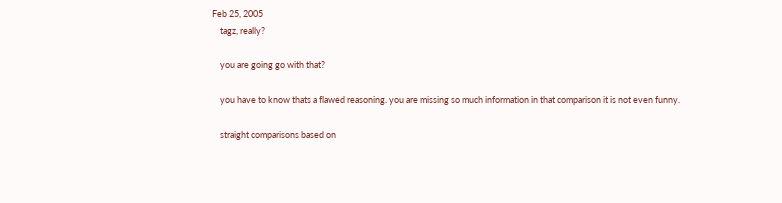Feb 25, 2005
    tagz, really?

    you are going go with that?

    you have to know thats a flawed reasoning. you are missing so much information in that comparison it is not even funny.

    straight comparisons based on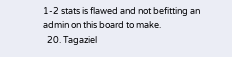1-2 stats is flawed and not befitting an admin on this board to make.
  20. Tagaziel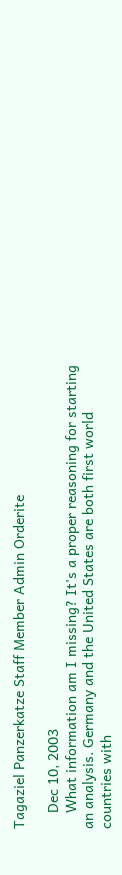Tagaziel Panzerkatze Staff Member Admin Orderite

    Dec 10, 2003
    What information am I missing? It's a proper reasoning for starting an analysis. Germany and the United States are both first world countries with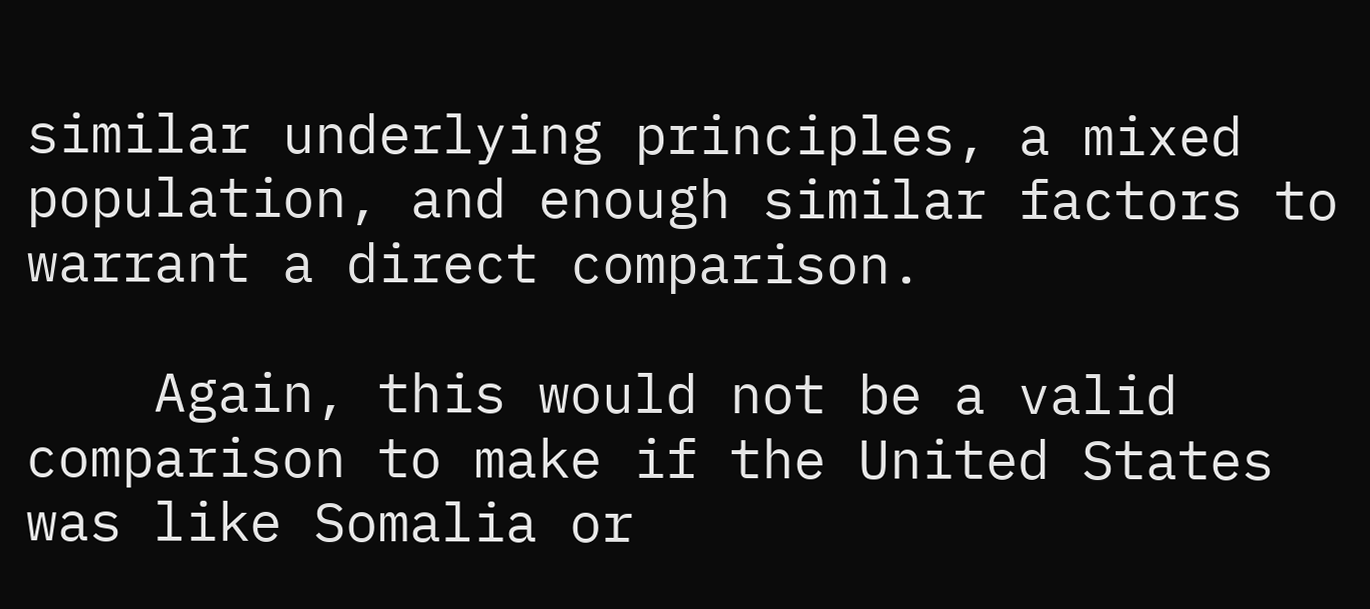similar underlying principles, a mixed population, and enough similar factors to warrant a direct comparison.

    Again, this would not be a valid comparison to make if the United States was like Somalia or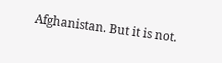Afghanistan. But it is not.